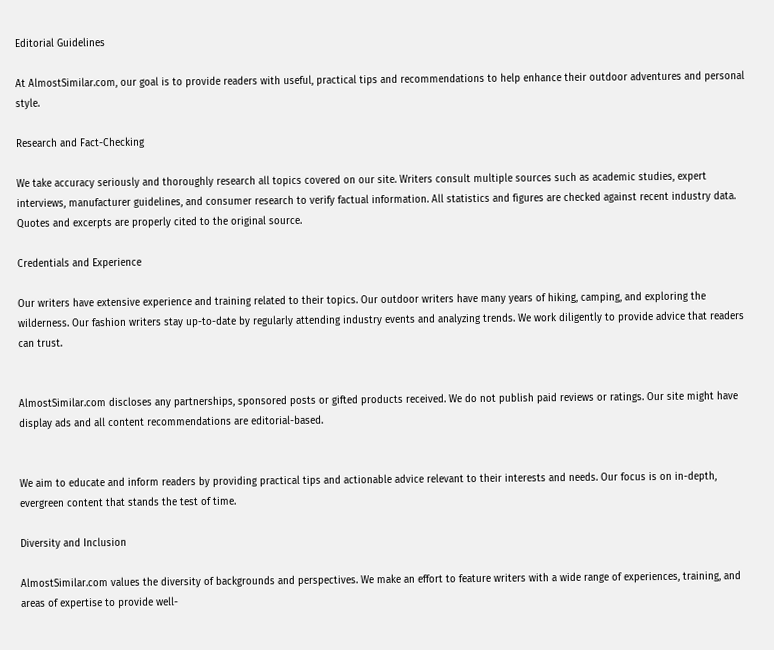Editorial Guidelines

At AlmostSimilar.com, our goal is to provide readers with useful, practical tips and recommendations to help enhance their outdoor adventures and personal style.

Research and Fact-Checking

We take accuracy seriously and thoroughly research all topics covered on our site. Writers consult multiple sources such as academic studies, expert interviews, manufacturer guidelines, and consumer research to verify factual information. All statistics and figures are checked against recent industry data. Quotes and excerpts are properly cited to the original source.

Credentials and Experience

Our writers have extensive experience and training related to their topics. Our outdoor writers have many years of hiking, camping, and exploring the wilderness. Our fashion writers stay up-to-date by regularly attending industry events and analyzing trends. We work diligently to provide advice that readers can trust.


AlmostSimilar.com discloses any partnerships, sponsored posts or gifted products received. We do not publish paid reviews or ratings. Our site might have display ads and all content recommendations are editorial-based.


We aim to educate and inform readers by providing practical tips and actionable advice relevant to their interests and needs. Our focus is on in-depth, evergreen content that stands the test of time.

Diversity and Inclusion

AlmostSimilar.com values the diversity of backgrounds and perspectives. We make an effort to feature writers with a wide range of experiences, training, and areas of expertise to provide well-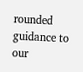rounded guidance to our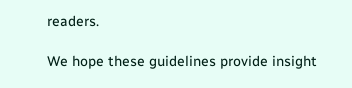readers.

We hope these guidelines provide insight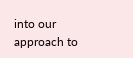into our approach to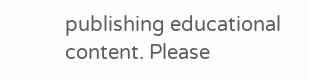publishing educational content. Please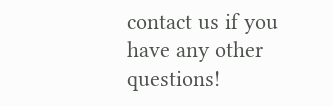contact us if you have any other questions!